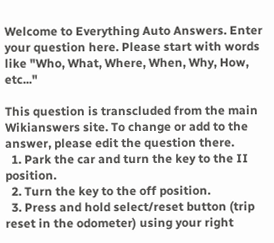Welcome to Everything Auto Answers. Enter your question here. Please start with words like "Who, What, Where, When, Why, How, etc..."

This question is transcluded from the main Wikianswers site. To change or add to the answer, please edit the question there.
  1. Park the car and turn the key to the II position.
  2. Turn the key to the off position.
  3. Press and hold select/reset button (trip reset in the odometer) using your right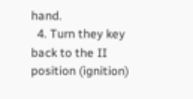hand.
  4. Turn they key back to the II position (ignition)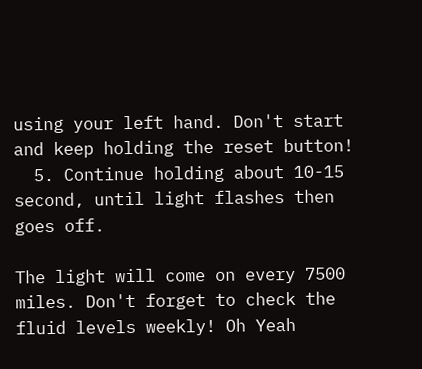using your left hand. Don't start and keep holding the reset button!
  5. Continue holding about 10-15 second, until light flashes then goes off.

The light will come on every 7500 miles. Don't forget to check the fluid levels weekly! Oh Yeah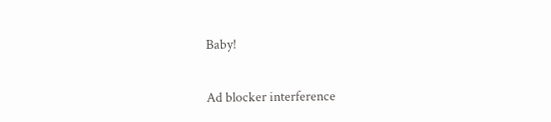Baby!

Ad blocker interference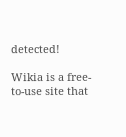detected!

Wikia is a free-to-use site that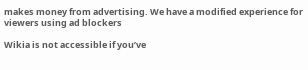makes money from advertising. We have a modified experience for viewers using ad blockers

Wikia is not accessible if you’ve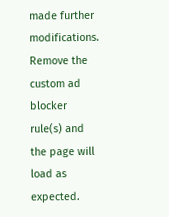made further modifications. Remove the custom ad blocker rule(s) and the page will load as expected.